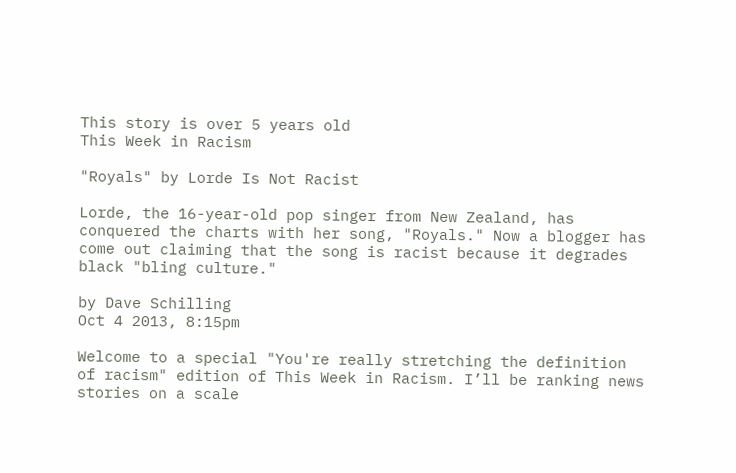This story is over 5 years old
This Week in Racism

"Royals" by Lorde Is Not Racist

Lorde, the 16-year-old pop singer from New Zealand, has conquered the charts with her song, "Royals." Now a blogger has come out claiming that the song is racist because it degrades black "bling culture."

by Dave Schilling
Oct 4 2013, 8:15pm

Welcome to a special "You're really stretching the definition of racism" edition of This Week in Racism. I’ll be ranking news stories on a scale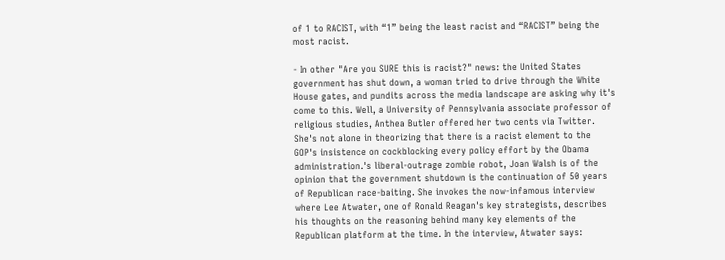of 1 to RACIST, with “1” being the least racist and “RACIST” being the most racist.

- In other "Are you SURE this is racist?" news: the United States government has shut down, a woman tried to drive through the White House gates, and pundits across the media landscape are asking why it's come to this. Well, a University of Pennsylvania associate professor of religious studies, Anthea Butler offered her two cents via Twitter. She's not alone in theorizing that there is a racist element to the GOP's insistence on cockblocking every policy effort by the Obama administration.'s liberal-outrage zombie robot, Joan Walsh is of the opinion that the government shutdown is the continuation of 50 years of Republican race-baiting. She invokes the now-infamous interview where Lee Atwater, one of Ronald Reagan's key strategists, describes his thoughts on the reasoning behind many key elements of the Republican platform at the time. In the interview, Atwater says: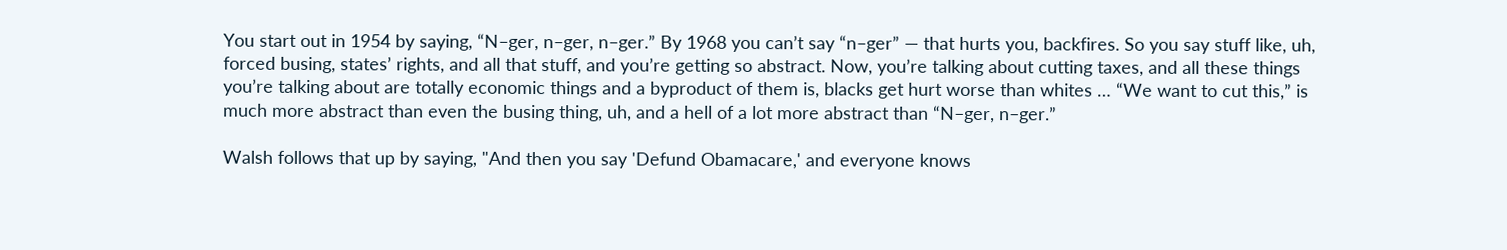You start out in 1954 by saying, “N–ger, n–ger, n–ger.” By 1968 you can’t say “n–ger” — that hurts you, backfires. So you say stuff like, uh, forced busing, states’ rights, and all that stuff, and you’re getting so abstract. Now, you’re talking about cutting taxes, and all these things you’re talking about are totally economic things and a byproduct of them is, blacks get hurt worse than whites … “We want to cut this,” is much more abstract than even the busing thing, uh, and a hell of a lot more abstract than “N–ger, n–ger.”

Walsh follows that up by saying, "And then you say 'Defund Obamacare,' and everyone knows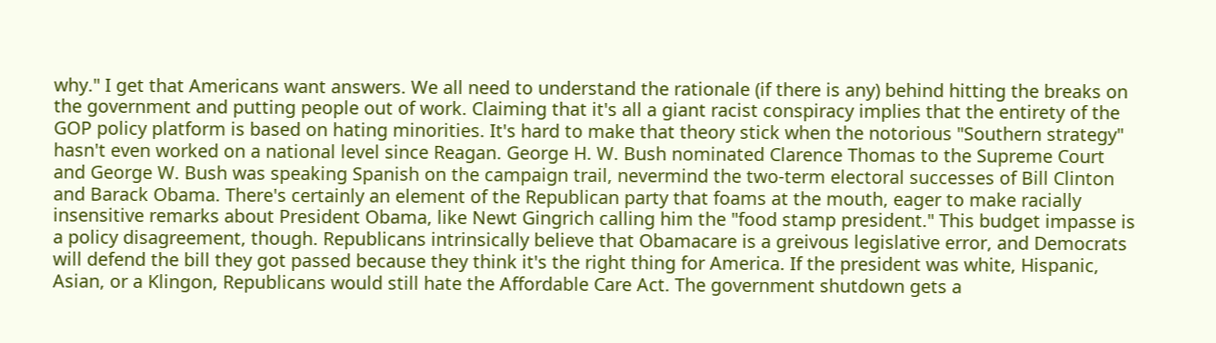why." I get that Americans want answers. We all need to understand the rationale (if there is any) behind hitting the breaks on the government and putting people out of work. Claiming that it's all a giant racist conspiracy implies that the entirety of the GOP policy platform is based on hating minorities. It's hard to make that theory stick when the notorious "Southern strategy" hasn't even worked on a national level since Reagan. George H. W. Bush nominated Clarence Thomas to the Supreme Court and George W. Bush was speaking Spanish on the campaign trail, nevermind the two-term electoral successes of Bill Clinton and Barack Obama. There's certainly an element of the Republican party that foams at the mouth, eager to make racially insensitive remarks about President Obama, like Newt Gingrich calling him the "food stamp president." This budget impasse is a policy disagreement, though. Republicans intrinsically believe that Obamacare is a greivous legislative error, and Democrats will defend the bill they got passed because they think it's the right thing for America. If the president was white, Hispanic, Asian, or a Klingon, Republicans would still hate the Affordable Care Act. The government shutdown gets a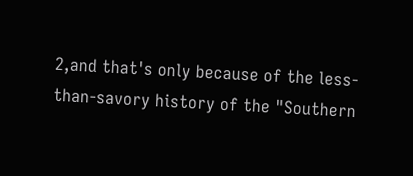2,and that's only because of the less-than-savory history of the "Southern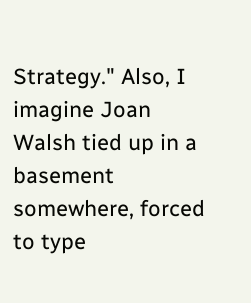Strategy." Also, I imagine Joan Walsh tied up in a basement somewhere, forced to type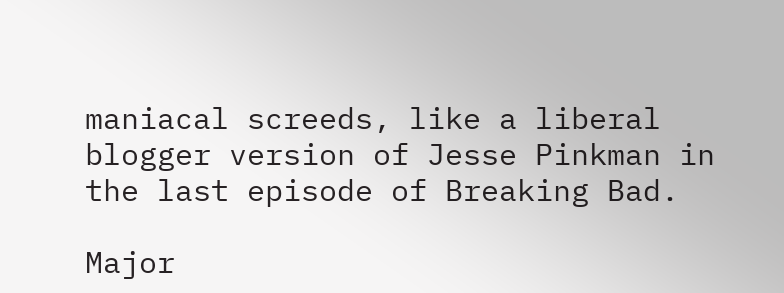maniacal screeds, like a liberal blogger version of Jesse Pinkman in the last episode of Breaking Bad.

Major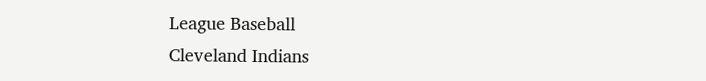League Baseball
Cleveland Indians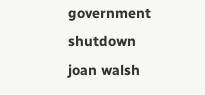government shutdown
joan walsh